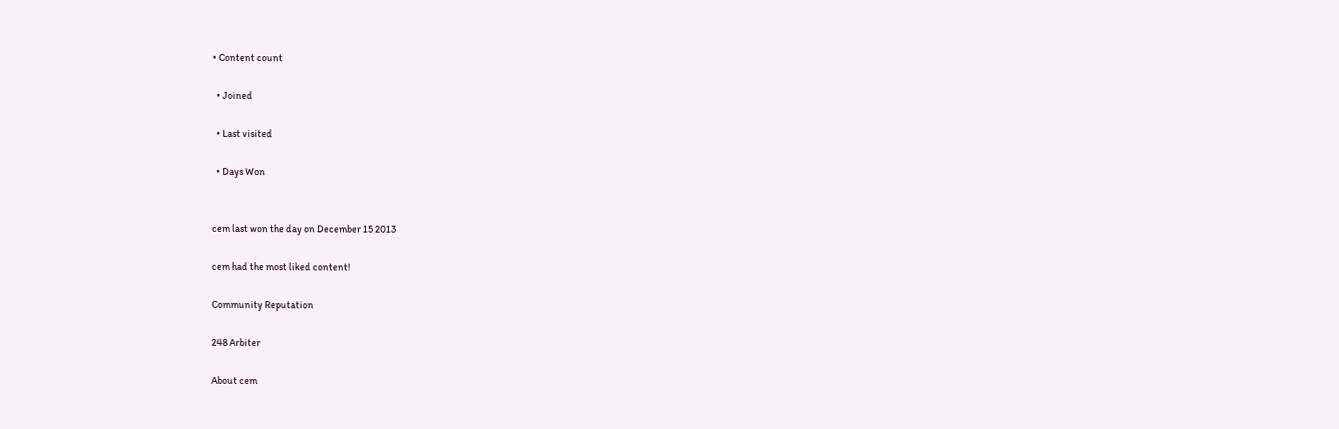• Content count

  • Joined

  • Last visited

  • Days Won


cem last won the day on December 15 2013

cem had the most liked content!

Community Reputation

248 Arbiter

About cem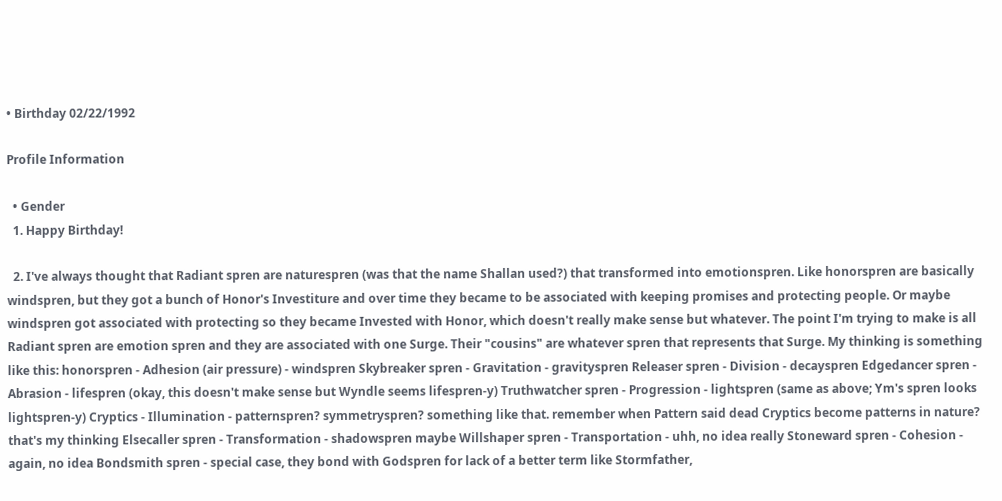• Birthday 02/22/1992

Profile Information

  • Gender
  1. Happy Birthday!

  2. I've always thought that Radiant spren are naturespren (was that the name Shallan used?) that transformed into emotionspren. Like honorspren are basically windspren, but they got a bunch of Honor's Investiture and over time they became to be associated with keeping promises and protecting people. Or maybe windspren got associated with protecting so they became Invested with Honor, which doesn't really make sense but whatever. The point I'm trying to make is all Radiant spren are emotion spren and they are associated with one Surge. Their "cousins" are whatever spren that represents that Surge. My thinking is something like this: honorspren - Adhesion (air pressure) - windspren Skybreaker spren - Gravitation - gravityspren Releaser spren - Division - decayspren Edgedancer spren - Abrasion - lifespren (okay, this doesn't make sense but Wyndle seems lifespren-y) Truthwatcher spren - Progression - lightspren (same as above; Ym's spren looks lightspren-y) Cryptics - Illumination - patternspren? symmetryspren? something like that. remember when Pattern said dead Cryptics become patterns in nature? that's my thinking Elsecaller spren - Transformation - shadowspren maybe Willshaper spren - Transportation - uhh, no idea really Stoneward spren - Cohesion - again, no idea Bondsmith spren - special case, they bond with Godspren for lack of a better term like Stormfather,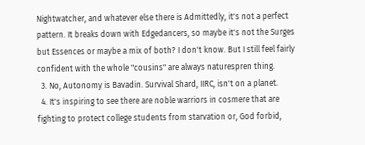Nightwatcher, and whatever else there is Admittedly, it's not a perfect pattern. It breaks down with Edgedancers, so maybe it's not the Surges but Essences or maybe a mix of both? I don't know. But I still feel fairly confident with the whole "cousins" are always naturespren thing.
  3. No, Autonomy is Bavadin. Survival Shard, IIRC, isn't on a planet.
  4. It's inspiring to see there are noble warriors in cosmere that are fighting to protect college students from starvation or, God forbid,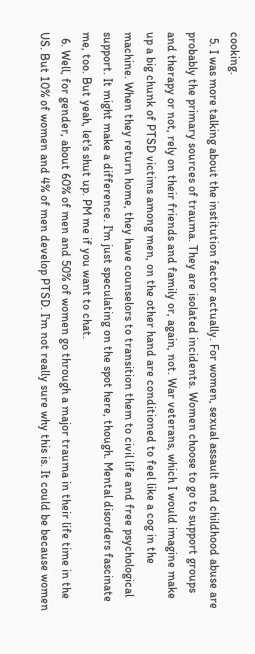cooking.
  5. I was more talking about the institution factor actually. For women, sexual assault and childhood abuse are probably the primary sources of trauma. They are isolated incidents. Women choose to go to support groups and therapy or not, rely on their friends and family or, again, not. War veterans, which I would imagine make up a big chunk of PTSD victims among men, on the other hand are conditioned to feel like a cog in the machine. When they return home, they have counselors to transition them to civil life and free psychological support. It might make a difference. I'm just speculating on the spot here, though. Mental disorders fascinate me, too. But yeah, let's shut up. PM me if you want to chat.
  6. Well, for gender, about 60% of men and 50% of women go through a major trauma in their life time in the US. But 10% of women and 4% of men develop PTSD. I'm not really sure why this is. It could be because women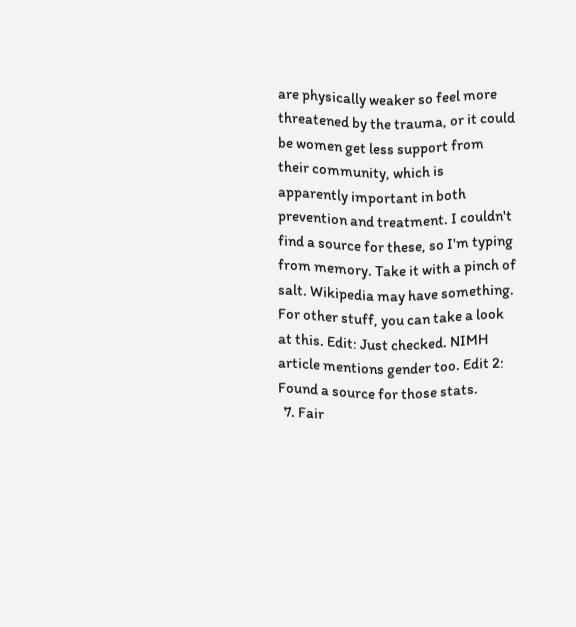are physically weaker so feel more threatened by the trauma, or it could be women get less support from their community, which is apparently important in both prevention and treatment. I couldn't find a source for these, so I'm typing from memory. Take it with a pinch of salt. Wikipedia may have something. For other stuff, you can take a look at this. Edit: Just checked. NIMH article mentions gender too. Edit 2: Found a source for those stats.
  7. Fair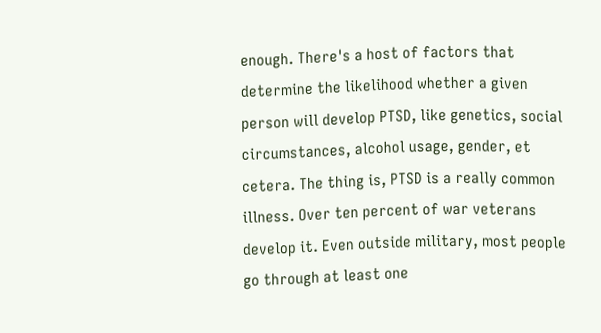enough. There's a host of factors that determine the likelihood whether a given person will develop PTSD, like genetics, social circumstances, alcohol usage, gender, et cetera. The thing is, PTSD is a really common illness. Over ten percent of war veterans develop it. Even outside military, most people go through at least one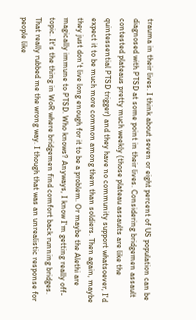trauma in their lives. I think about seven or eight percent of US population can be diagnosed with PTSD at some point in their lives. Considering bridgemen assault contested plateaus pretty much weekly (those plateau assaults are like the quintessential PTSD trigger) and they have no community support whatsoever, I'd expect it to be much more common among them than soldiers. Then again, maybe they just don't live long enough for it to be a problem. Or maybe the Alethi are magically immune to PTSD. Who knows? Anyways, I know I'm getting really off-topic. It's the thing in WoR where bridgemen find comfort back running bridges. That really rubbed me the wrong way. I though that was an unrealistic response for people like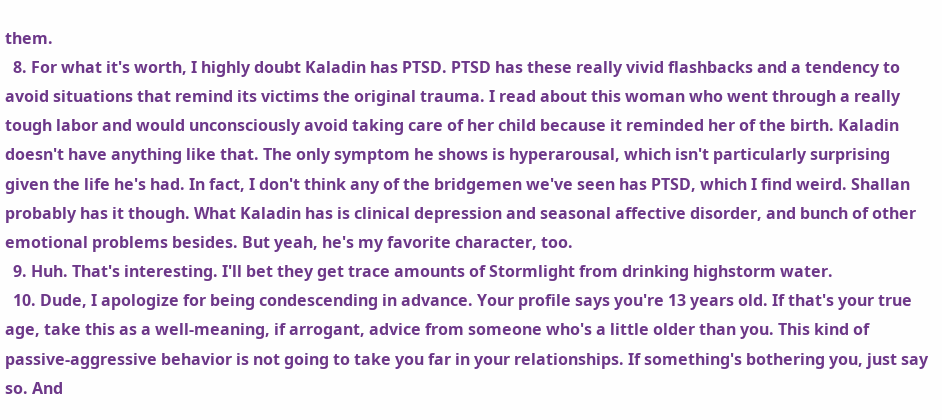them.
  8. For what it's worth, I highly doubt Kaladin has PTSD. PTSD has these really vivid flashbacks and a tendency to avoid situations that remind its victims the original trauma. I read about this woman who went through a really tough labor and would unconsciously avoid taking care of her child because it reminded her of the birth. Kaladin doesn't have anything like that. The only symptom he shows is hyperarousal, which isn't particularly surprising given the life he's had. In fact, I don't think any of the bridgemen we've seen has PTSD, which I find weird. Shallan probably has it though. What Kaladin has is clinical depression and seasonal affective disorder, and bunch of other emotional problems besides. But yeah, he's my favorite character, too.
  9. Huh. That's interesting. I'll bet they get trace amounts of Stormlight from drinking highstorm water.
  10. Dude, I apologize for being condescending in advance. Your profile says you're 13 years old. If that's your true age, take this as a well-meaning, if arrogant, advice from someone who's a little older than you. This kind of passive-aggressive behavior is not going to take you far in your relationships. If something's bothering you, just say so. And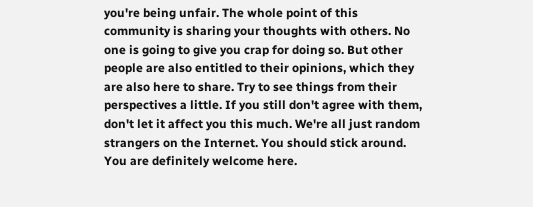you're being unfair. The whole point of this community is sharing your thoughts with others. No one is going to give you crap for doing so. But other people are also entitled to their opinions, which they are also here to share. Try to see things from their perspectives a little. If you still don't agree with them, don't let it affect you this much. We're all just random strangers on the Internet. You should stick around. You are definitely welcome here.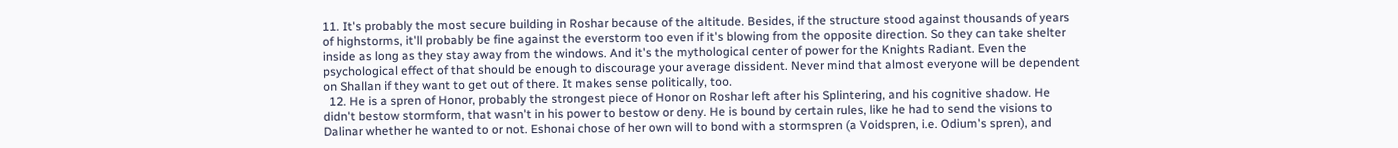11. It's probably the most secure building in Roshar because of the altitude. Besides, if the structure stood against thousands of years of highstorms, it'll probably be fine against the everstorm too even if it's blowing from the opposite direction. So they can take shelter inside as long as they stay away from the windows. And it's the mythological center of power for the Knights Radiant. Even the psychological effect of that should be enough to discourage your average dissident. Never mind that almost everyone will be dependent on Shallan if they want to get out of there. It makes sense politically, too.
  12. He is a spren of Honor, probably the strongest piece of Honor on Roshar left after his Splintering, and his cognitive shadow. He didn't bestow stormform, that wasn't in his power to bestow or deny. He is bound by certain rules, like he had to send the visions to Dalinar whether he wanted to or not. Eshonai chose of her own will to bond with a stormspren (a Voidspren, i.e. Odium's spren), and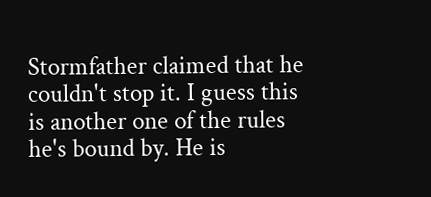Stormfather claimed that he couldn't stop it. I guess this is another one of the rules he's bound by. He is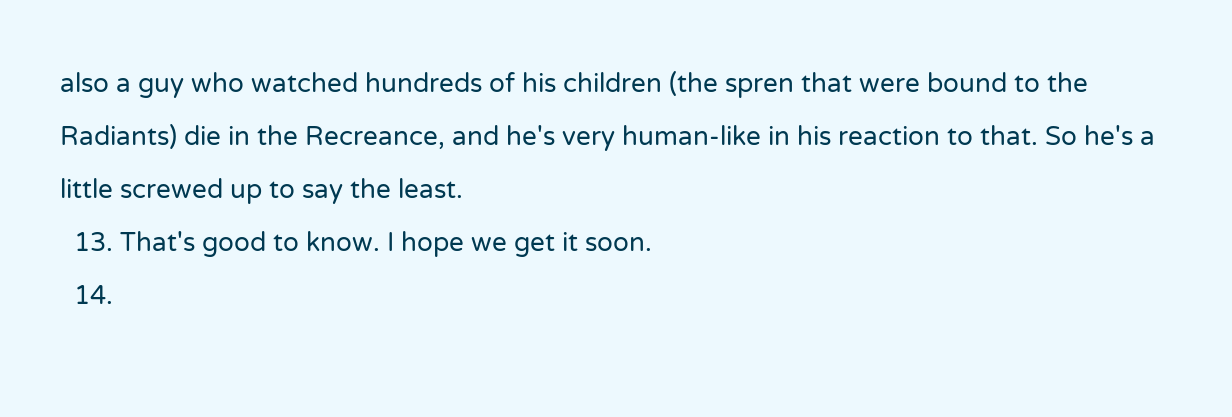also a guy who watched hundreds of his children (the spren that were bound to the Radiants) die in the Recreance, and he's very human-like in his reaction to that. So he's a little screwed up to say the least.
  13. That's good to know. I hope we get it soon.
  14.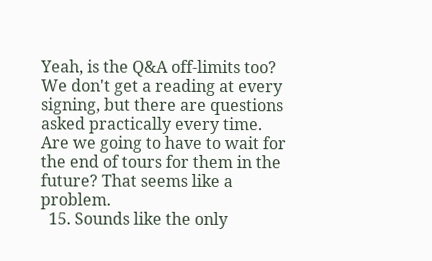Yeah, is the Q&A off-limits too? We don't get a reading at every signing, but there are questions asked practically every time. Are we going to have to wait for the end of tours for them in the future? That seems like a problem.
  15. Sounds like the only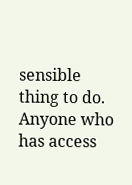sensible thing to do. Anyone who has access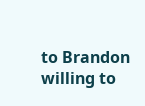to Brandon willing to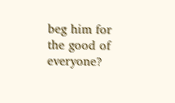beg him for the good of everyone?